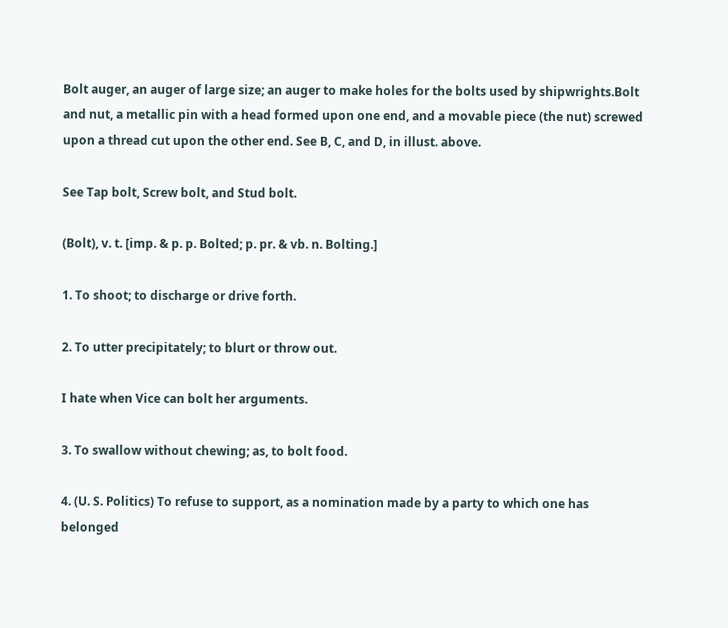Bolt auger, an auger of large size; an auger to make holes for the bolts used by shipwrights.Bolt and nut, a metallic pin with a head formed upon one end, and a movable piece (the nut) screwed upon a thread cut upon the other end. See B, C, and D, in illust. above.

See Tap bolt, Screw bolt, and Stud bolt.

(Bolt), v. t. [imp. & p. p. Bolted; p. pr. & vb. n. Bolting.]

1. To shoot; to discharge or drive forth.

2. To utter precipitately; to blurt or throw out.

I hate when Vice can bolt her arguments.

3. To swallow without chewing; as, to bolt food.

4. (U. S. Politics) To refuse to support, as a nomination made by a party to which one has belonged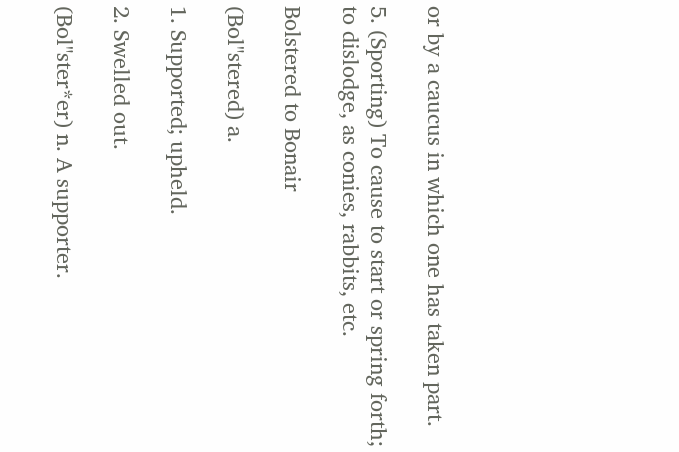or by a caucus in which one has taken part.

5. (Sporting) To cause to start or spring forth; to dislodge, as conies, rabbits, etc.

Bolstered to Bonair

(Bol"stered) a.

1. Supported; upheld.

2. Swelled out.

(Bol"ster*er) n. A supporter.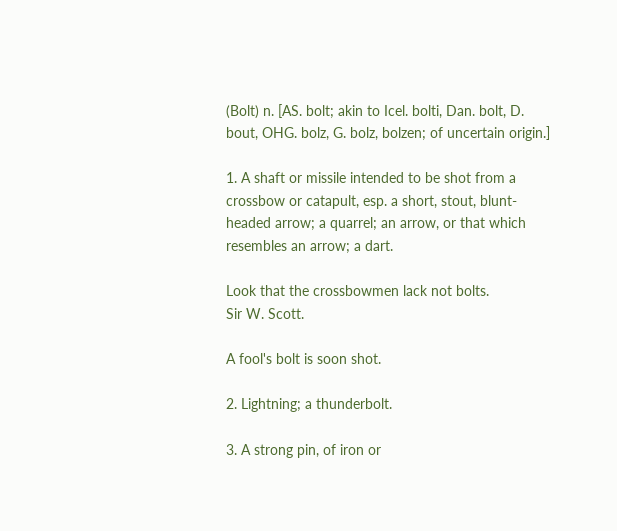(Bolt) n. [AS. bolt; akin to Icel. bolti, Dan. bolt, D. bout, OHG. bolz, G. bolz, bolzen; of uncertain origin.]

1. A shaft or missile intended to be shot from a crossbow or catapult, esp. a short, stout, blunt-headed arrow; a quarrel; an arrow, or that which resembles an arrow; a dart.

Look that the crossbowmen lack not bolts.
Sir W. Scott.

A fool's bolt is soon shot.

2. Lightning; a thunderbolt.

3. A strong pin, of iron or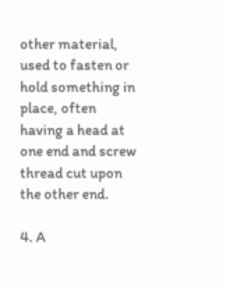other material, used to fasten or hold something in place, often having a head at one end and screw thread cut upon the other end.

4. A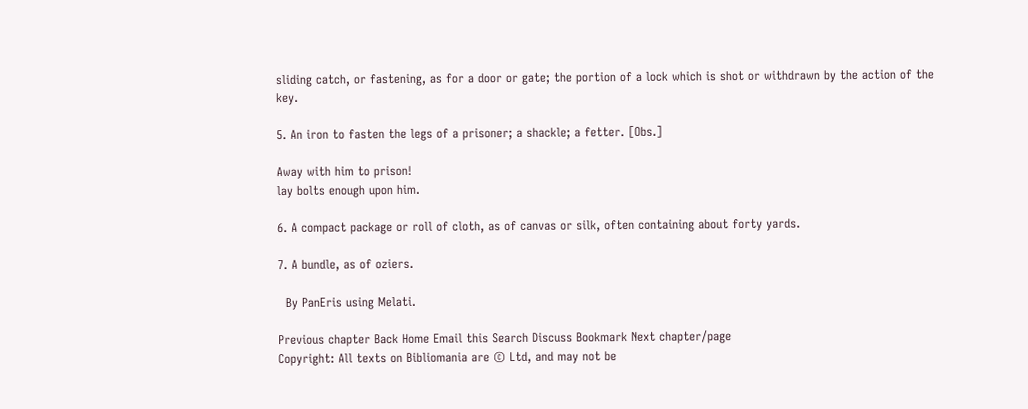sliding catch, or fastening, as for a door or gate; the portion of a lock which is shot or withdrawn by the action of the key.

5. An iron to fasten the legs of a prisoner; a shackle; a fetter. [Obs.]

Away with him to prison!
lay bolts enough upon him.

6. A compact package or roll of cloth, as of canvas or silk, often containing about forty yards.

7. A bundle, as of oziers.

  By PanEris using Melati.

Previous chapter Back Home Email this Search Discuss Bookmark Next chapter/page
Copyright: All texts on Bibliomania are © Ltd, and may not be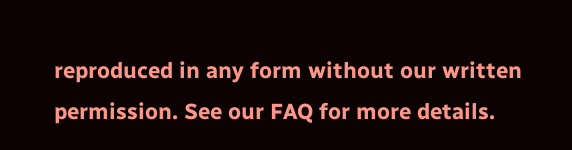reproduced in any form without our written permission. See our FAQ for more details.